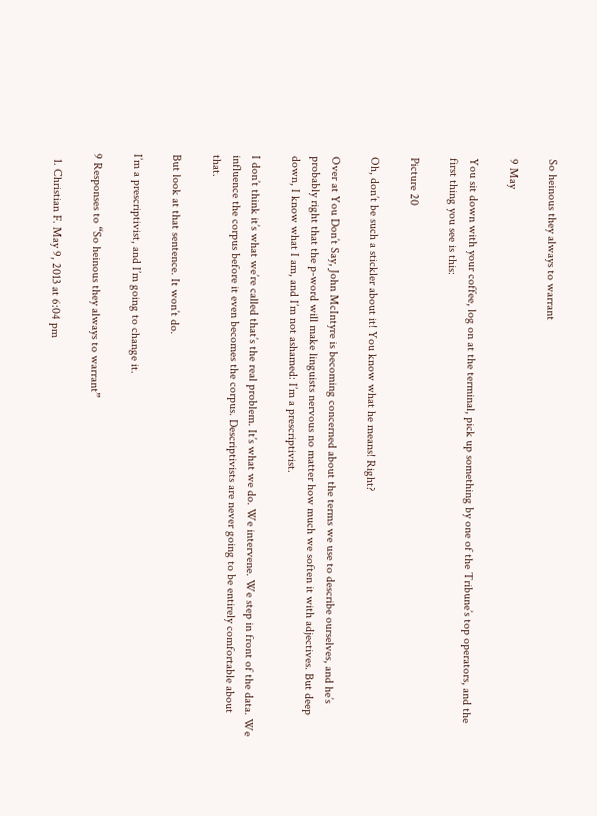So heinous they always to warrant

9 May

You sit down with your coffee, log on at the terminal, pick up something by one of the Tribune’s top operators, and the first thing you see is this:

Picture 20

Oh, don’t be such a stickler about it! You know what he means! Right?

Over at You Don’t Say, John McIntyre is becoming concerned about the terms we use to describe ourselves, and he’s probably right that the p-word will make linguists nervous no matter how much we soften it with adjectives. But deep down, I know what I am, and I’m not ashamed: I’m a prescriptivist.

I don’t think it’s what we’re called that’s the real problem. It’s what we do. We intervene. We step in front of the data. We influence the corpus before it even becomes the corpus. Descriptivists are never going to be entirely comfortable about that.

But look at that sentence. It won’t do.

I’m a prescriptivist, and I’m going to change it.

9 Responses to “So heinous they always to warrant”

  1. Christian F. May 9, 2013 at 6:04 pm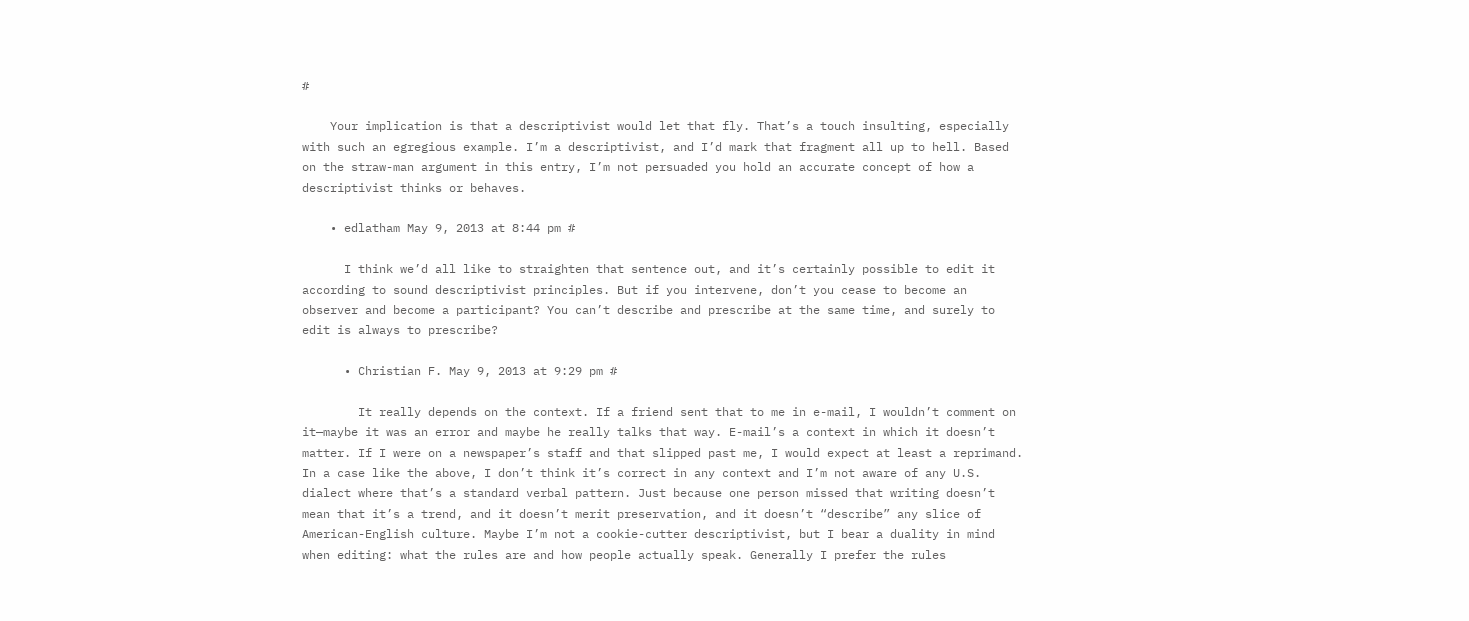#

    Your implication is that a descriptivist would let that fly. That’s a touch insulting, especially with such an egregious example. I’m a descriptivist, and I’d mark that fragment all up to hell. Based on the straw-man argument in this entry, I’m not persuaded you hold an accurate concept of how a descriptivist thinks or behaves.

    • edlatham May 9, 2013 at 8:44 pm #

      I think we’d all like to straighten that sentence out, and it’s certainly possible to edit it according to sound descriptivist principles. But if you intervene, don’t you cease to become an observer and become a participant? You can’t describe and prescribe at the same time, and surely to edit is always to prescribe?

      • Christian F. May 9, 2013 at 9:29 pm #

        It really depends on the context. If a friend sent that to me in e-mail, I wouldn’t comment on it—maybe it was an error and maybe he really talks that way. E-mail’s a context in which it doesn’t matter. If I were on a newspaper’s staff and that slipped past me, I would expect at least a reprimand. In a case like the above, I don’t think it’s correct in any context and I’m not aware of any U.S. dialect where that’s a standard verbal pattern. Just because one person missed that writing doesn’t mean that it’s a trend, and it doesn’t merit preservation, and it doesn’t “describe” any slice of American-English culture. Maybe I’m not a cookie-cutter descriptivist, but I bear a duality in mind when editing: what the rules are and how people actually speak. Generally I prefer the rules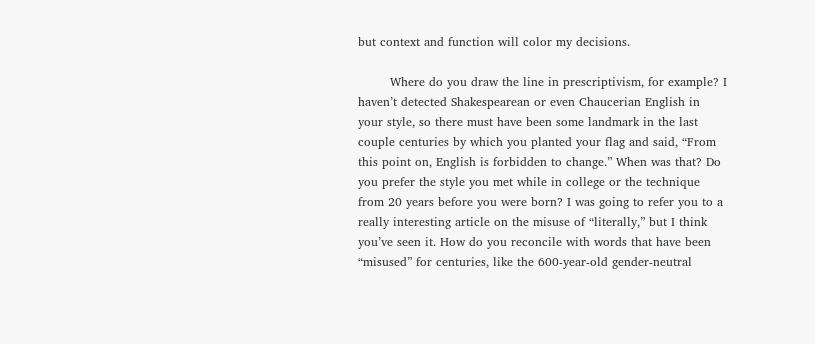but context and function will color my decisions.

        Where do you draw the line in prescriptivism, for example? I haven’t detected Shakespearean or even Chaucerian English in your style, so there must have been some landmark in the last couple centuries by which you planted your flag and said, “From this point on, English is forbidden to change.” When was that? Do you prefer the style you met while in college or the technique from 20 years before you were born? I was going to refer you to a really interesting article on the misuse of “literally,” but I think you’ve seen it. How do you reconcile with words that have been “misused” for centuries, like the 600-year-old gender-neutral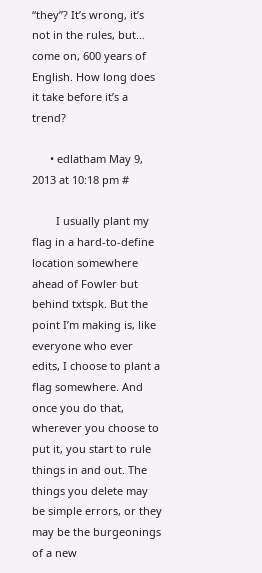“they”? It’s wrong, it’s not in the rules, but… come on, 600 years of English. How long does it take before it’s a trend?

      • edlatham May 9, 2013 at 10:18 pm #

        I usually plant my flag in a hard-to-define location somewhere ahead of Fowler but behind txtspk. But the point I’m making is, like everyone who ever edits, I choose to plant a flag somewhere. And once you do that, wherever you choose to put it, you start to rule things in and out. The things you delete may be simple errors, or they may be the burgeonings of a new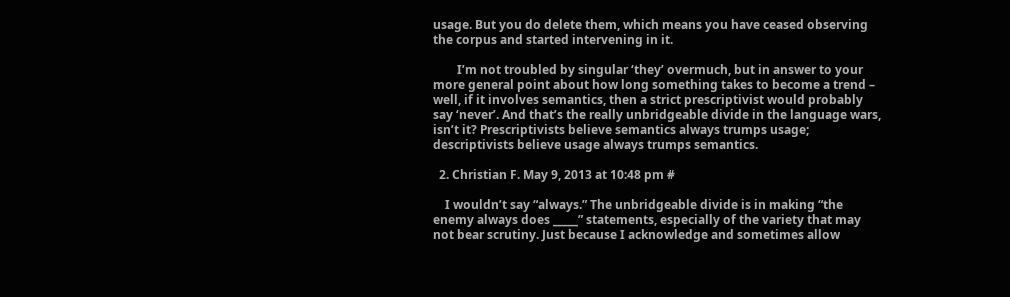usage. But you do delete them, which means you have ceased observing the corpus and started intervening in it.

        I’m not troubled by singular ‘they’ overmuch, but in answer to your more general point about how long something takes to become a trend – well, if it involves semantics, then a strict prescriptivist would probably say ‘never’. And that’s the really unbridgeable divide in the language wars, isn’t it? Prescriptivists believe semantics always trumps usage; descriptivists believe usage always trumps semantics.

  2. Christian F. May 9, 2013 at 10:48 pm #

    I wouldn’t say “always.” The unbridgeable divide is in making “the enemy always does _____” statements, especially of the variety that may not bear scrutiny. Just because I acknowledge and sometimes allow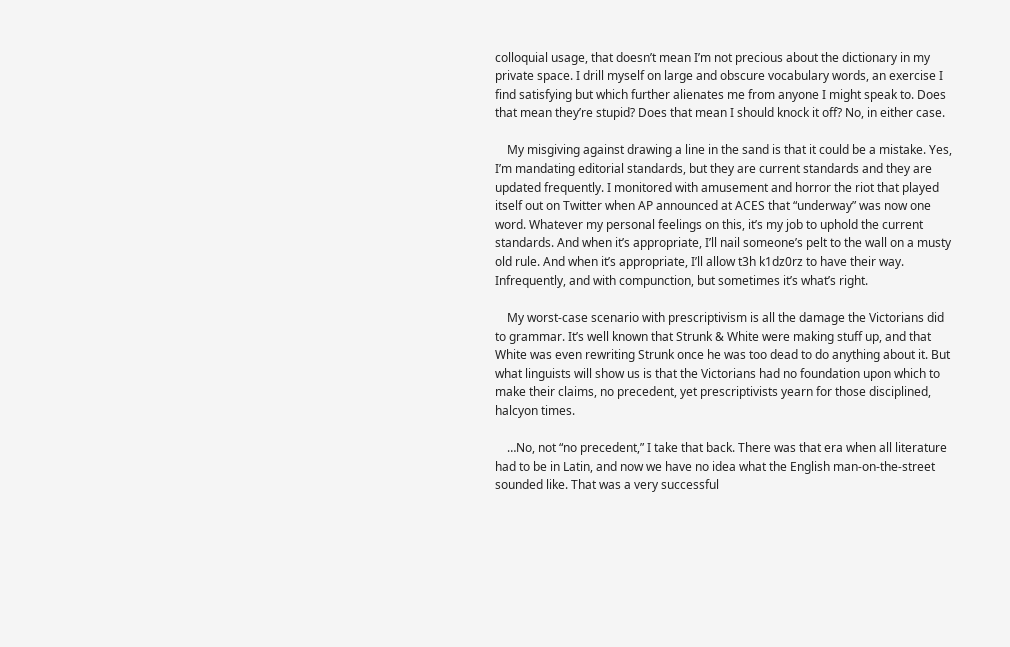colloquial usage, that doesn’t mean I’m not precious about the dictionary in my private space. I drill myself on large and obscure vocabulary words, an exercise I find satisfying but which further alienates me from anyone I might speak to. Does that mean they’re stupid? Does that mean I should knock it off? No, in either case.

    My misgiving against drawing a line in the sand is that it could be a mistake. Yes, I’m mandating editorial standards, but they are current standards and they are updated frequently. I monitored with amusement and horror the riot that played itself out on Twitter when AP announced at ACES that “underway” was now one word. Whatever my personal feelings on this, it’s my job to uphold the current standards. And when it’s appropriate, I’ll nail someone’s pelt to the wall on a musty old rule. And when it’s appropriate, I’ll allow t3h k1dz0rz to have their way. Infrequently, and with compunction, but sometimes it’s what’s right.

    My worst-case scenario with prescriptivism is all the damage the Victorians did to grammar. It’s well known that Strunk & White were making stuff up, and that White was even rewriting Strunk once he was too dead to do anything about it. But what linguists will show us is that the Victorians had no foundation upon which to make their claims, no precedent, yet prescriptivists yearn for those disciplined, halcyon times.

    …No, not “no precedent,” I take that back. There was that era when all literature had to be in Latin, and now we have no idea what the English man-on-the-street sounded like. That was a very successful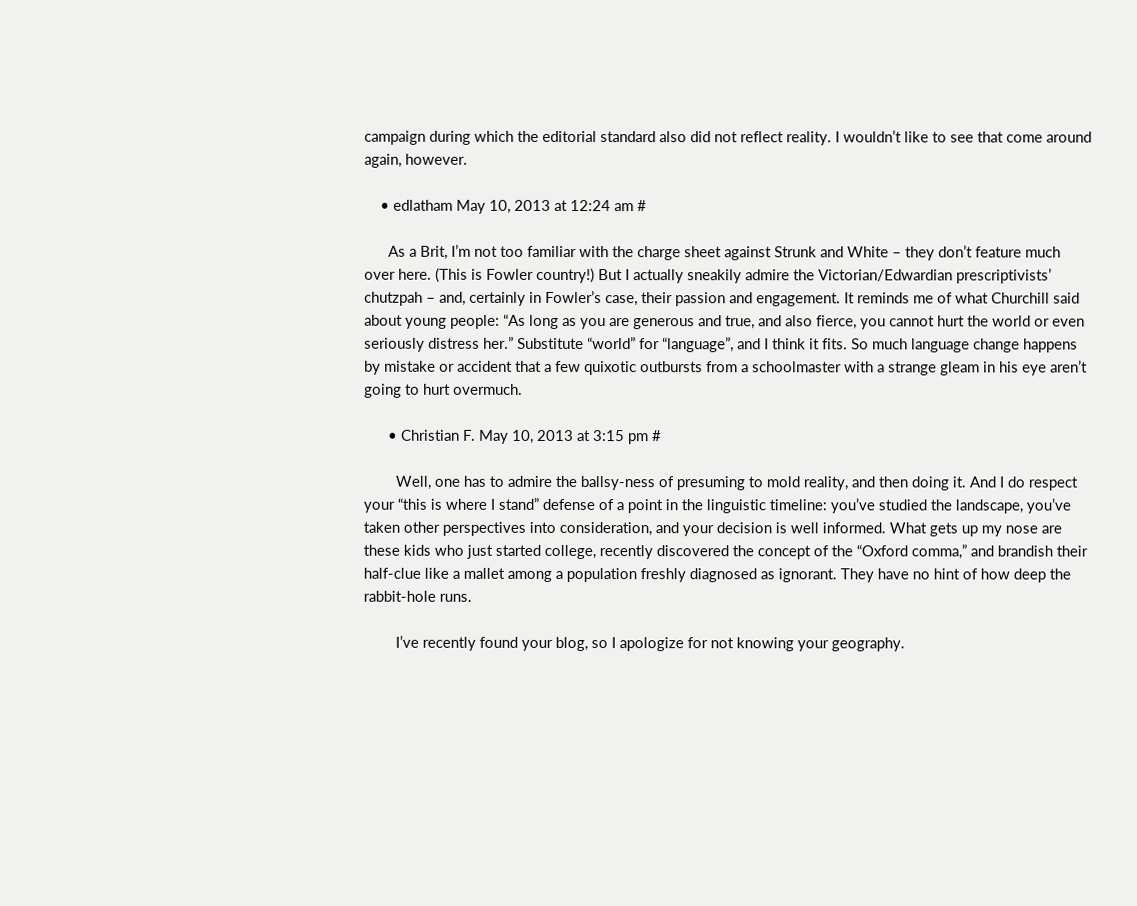campaign during which the editorial standard also did not reflect reality. I wouldn’t like to see that come around again, however.

    • edlatham May 10, 2013 at 12:24 am #

      As a Brit, I’m not too familiar with the charge sheet against Strunk and White – they don’t feature much over here. (This is Fowler country!) But I actually sneakily admire the Victorian/Edwardian prescriptivists’ chutzpah – and, certainly in Fowler’s case, their passion and engagement. It reminds me of what Churchill said about young people: “As long as you are generous and true, and also fierce, you cannot hurt the world or even seriously distress her.” Substitute “world” for “language”, and I think it fits. So much language change happens by mistake or accident that a few quixotic outbursts from a schoolmaster with a strange gleam in his eye aren’t going to hurt overmuch.

      • Christian F. May 10, 2013 at 3:15 pm #

        Well, one has to admire the ballsy-ness of presuming to mold reality, and then doing it. And I do respect your “this is where I stand” defense of a point in the linguistic timeline: you’ve studied the landscape, you’ve taken other perspectives into consideration, and your decision is well informed. What gets up my nose are these kids who just started college, recently discovered the concept of the “Oxford comma,” and brandish their half-clue like a mallet among a population freshly diagnosed as ignorant. They have no hint of how deep the rabbit-hole runs.

        I’ve recently found your blog, so I apologize for not knowing your geography.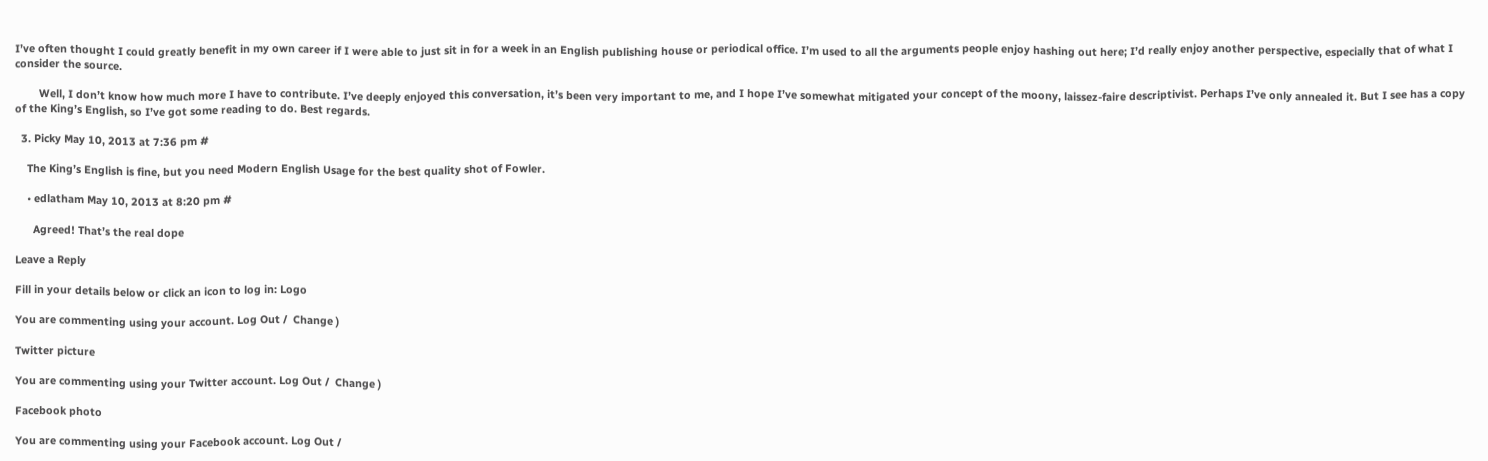I’ve often thought I could greatly benefit in my own career if I were able to just sit in for a week in an English publishing house or periodical office. I’m used to all the arguments people enjoy hashing out here; I’d really enjoy another perspective, especially that of what I consider the source.

        Well, I don’t know how much more I have to contribute. I’ve deeply enjoyed this conversation, it’s been very important to me, and I hope I’ve somewhat mitigated your concept of the moony, laissez-faire descriptivist. Perhaps I’ve only annealed it. But I see has a copy of the King’s English, so I’ve got some reading to do. Best regards.

  3. Picky May 10, 2013 at 7:36 pm #

    The King’s English is fine, but you need Modern English Usage for the best quality shot of Fowler.

    • edlatham May 10, 2013 at 8:20 pm #

      Agreed! That’s the real dope

Leave a Reply

Fill in your details below or click an icon to log in: Logo

You are commenting using your account. Log Out /  Change )

Twitter picture

You are commenting using your Twitter account. Log Out /  Change )

Facebook photo

You are commenting using your Facebook account. Log Out /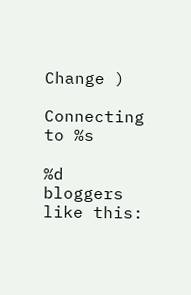Change )

Connecting to %s

%d bloggers like this: